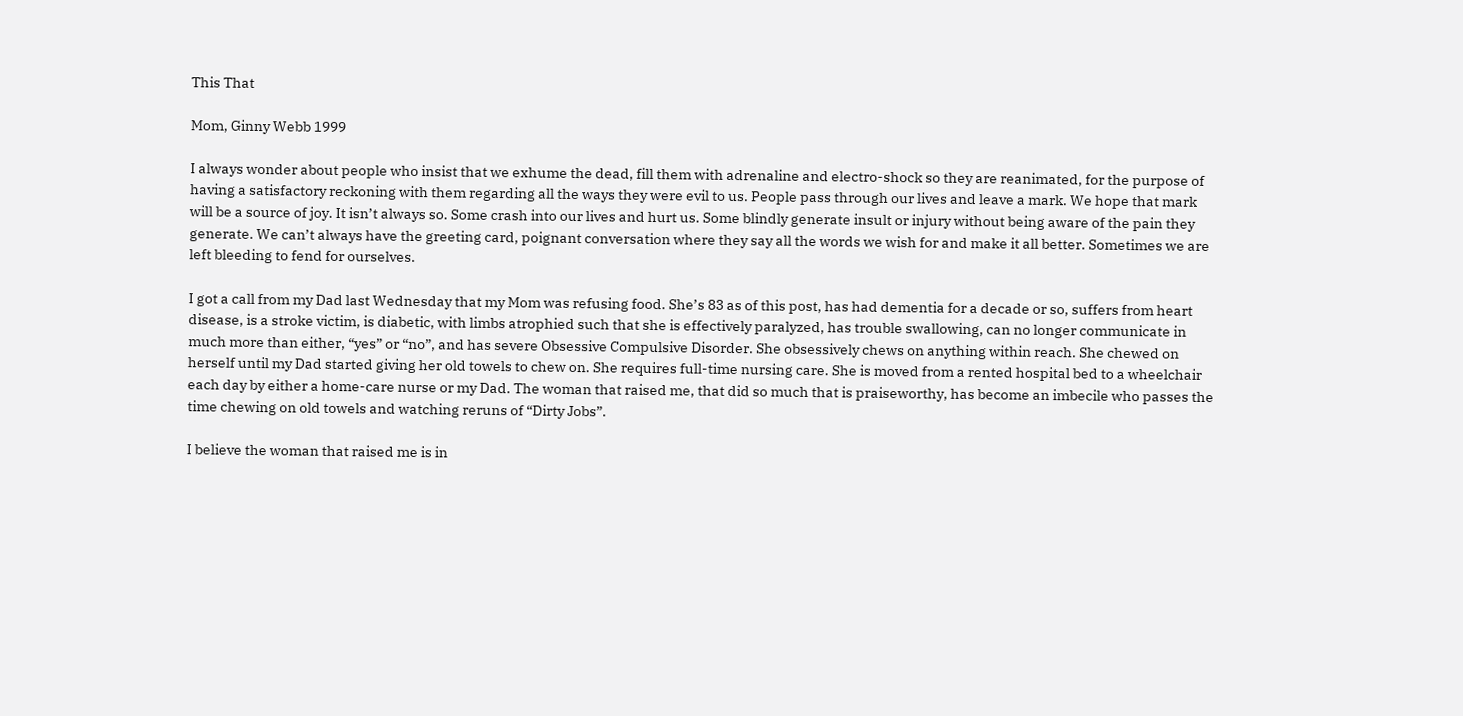This That

Mom, Ginny Webb 1999

I always wonder about people who insist that we exhume the dead, fill them with adrenaline and electro-shock so they are reanimated, for the purpose of having a satisfactory reckoning with them regarding all the ways they were evil to us. People pass through our lives and leave a mark. We hope that mark will be a source of joy. It isn’t always so. Some crash into our lives and hurt us. Some blindly generate insult or injury without being aware of the pain they generate. We can’t always have the greeting card, poignant conversation where they say all the words we wish for and make it all better. Sometimes we are left bleeding to fend for ourselves.

I got a call from my Dad last Wednesday that my Mom was refusing food. She’s 83 as of this post, has had dementia for a decade or so, suffers from heart disease, is a stroke victim, is diabetic, with limbs atrophied such that she is effectively paralyzed, has trouble swallowing, can no longer communicate in much more than either, “yes” or “no”, and has severe Obsessive Compulsive Disorder. She obsessively chews on anything within reach. She chewed on herself until my Dad started giving her old towels to chew on. She requires full-time nursing care. She is moved from a rented hospital bed to a wheelchair each day by either a home-care nurse or my Dad. The woman that raised me, that did so much that is praiseworthy, has become an imbecile who passes the time chewing on old towels and watching reruns of “Dirty Jobs”.

I believe the woman that raised me is in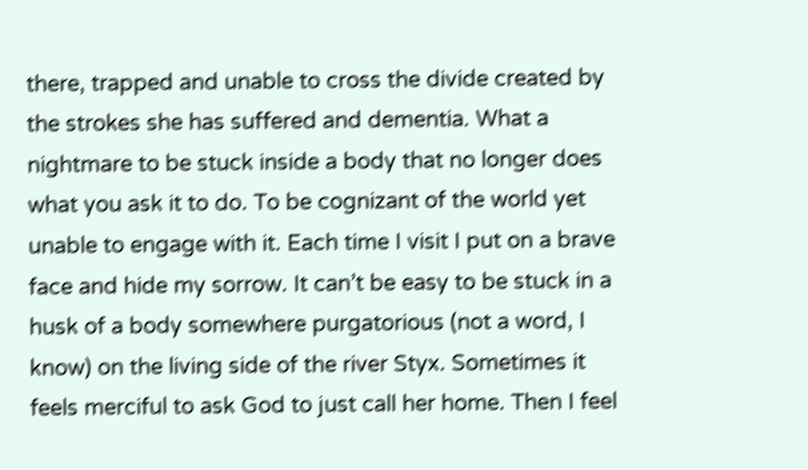there, trapped and unable to cross the divide created by the strokes she has suffered and dementia. What a nightmare to be stuck inside a body that no longer does what you ask it to do. To be cognizant of the world yet unable to engage with it. Each time I visit I put on a brave face and hide my sorrow. It can’t be easy to be stuck in a husk of a body somewhere purgatorious (not a word, I know) on the living side of the river Styx. Sometimes it feels merciful to ask God to just call her home. Then I feel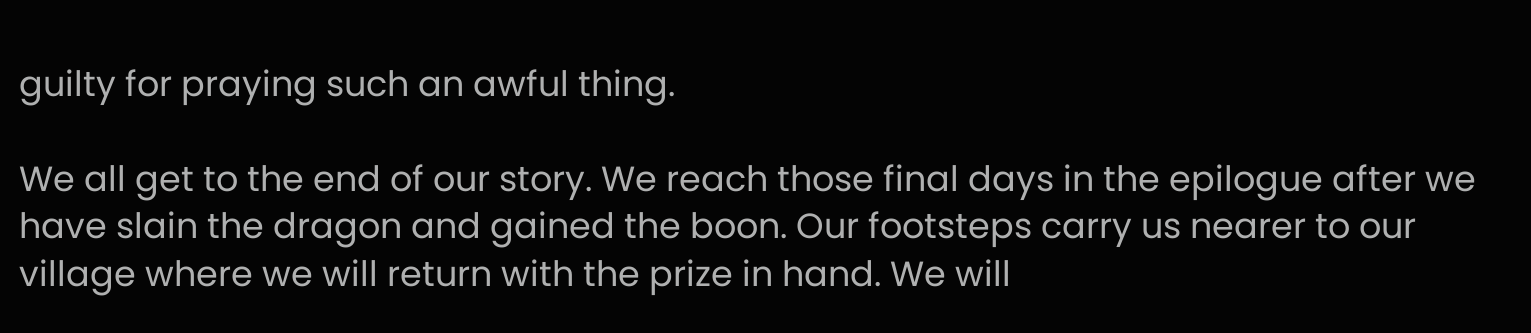guilty for praying such an awful thing.

We all get to the end of our story. We reach those final days in the epilogue after we have slain the dragon and gained the boon. Our footsteps carry us nearer to our village where we will return with the prize in hand. We will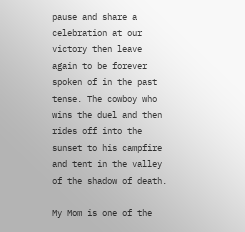pause and share a celebration at our victory then leave again to be forever spoken of in the past tense. The cowboy who wins the duel and then rides off into the sunset to his campfire and tent in the valley of the shadow of death.

My Mom is one of the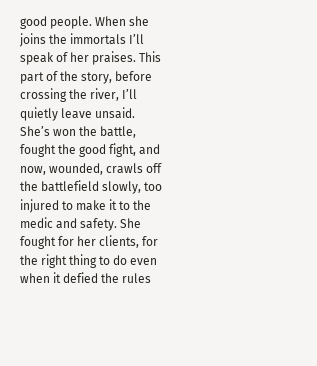good people. When she joins the immortals I’ll speak of her praises. This part of the story, before crossing the river, I’ll quietly leave unsaid. She’s won the battle, fought the good fight, and now, wounded, crawls off the battlefield slowly, too injured to make it to the medic and safety. She fought for her clients, for the right thing to do even when it defied the rules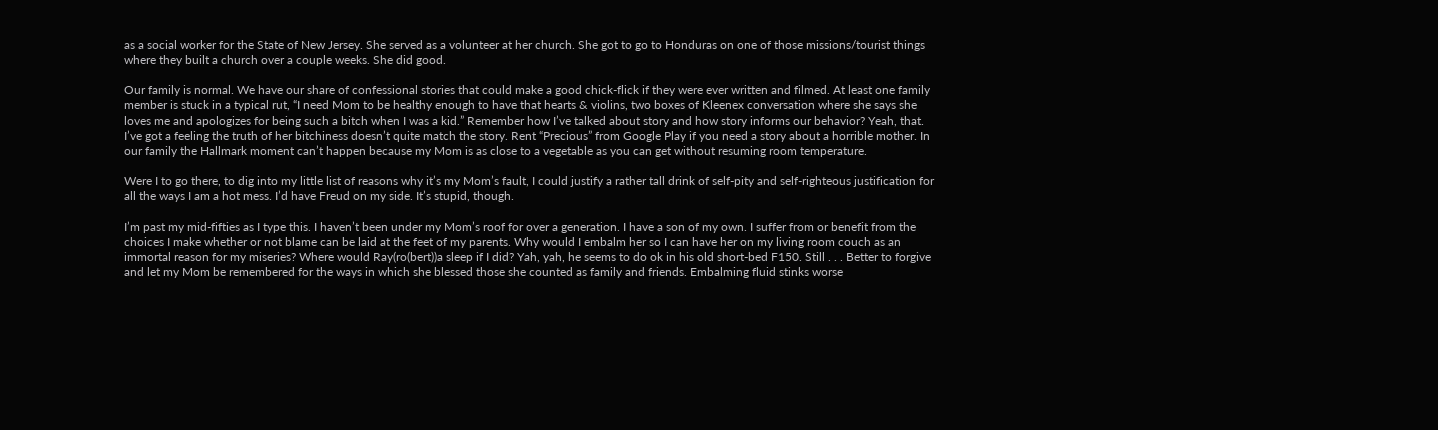as a social worker for the State of New Jersey. She served as a volunteer at her church. She got to go to Honduras on one of those missions/tourist things where they built a church over a couple weeks. She did good.

Our family is normal. We have our share of confessional stories that could make a good chick-flick if they were ever written and filmed. At least one family member is stuck in a typical rut, “I need Mom to be healthy enough to have that hearts & violins, two boxes of Kleenex conversation where she says she loves me and apologizes for being such a bitch when I was a kid.” Remember how I’ve talked about story and how story informs our behavior? Yeah, that. I’ve got a feeling the truth of her bitchiness doesn’t quite match the story. Rent “Precious” from Google Play if you need a story about a horrible mother. In our family the Hallmark moment can’t happen because my Mom is as close to a vegetable as you can get without resuming room temperature.

Were I to go there, to dig into my little list of reasons why it’s my Mom’s fault, I could justify a rather tall drink of self-pity and self-righteous justification for all the ways I am a hot mess. I’d have Freud on my side. It’s stupid, though.

I’m past my mid-fifties as I type this. I haven’t been under my Mom’s roof for over a generation. I have a son of my own. I suffer from or benefit from the choices I make whether or not blame can be laid at the feet of my parents. Why would I embalm her so I can have her on my living room couch as an immortal reason for my miseries? Where would Ray(ro(bert))a sleep if I did? Yah, yah, he seems to do ok in his old short-bed F150. Still . . . Better to forgive and let my Mom be remembered for the ways in which she blessed those she counted as family and friends. Embalming fluid stinks worse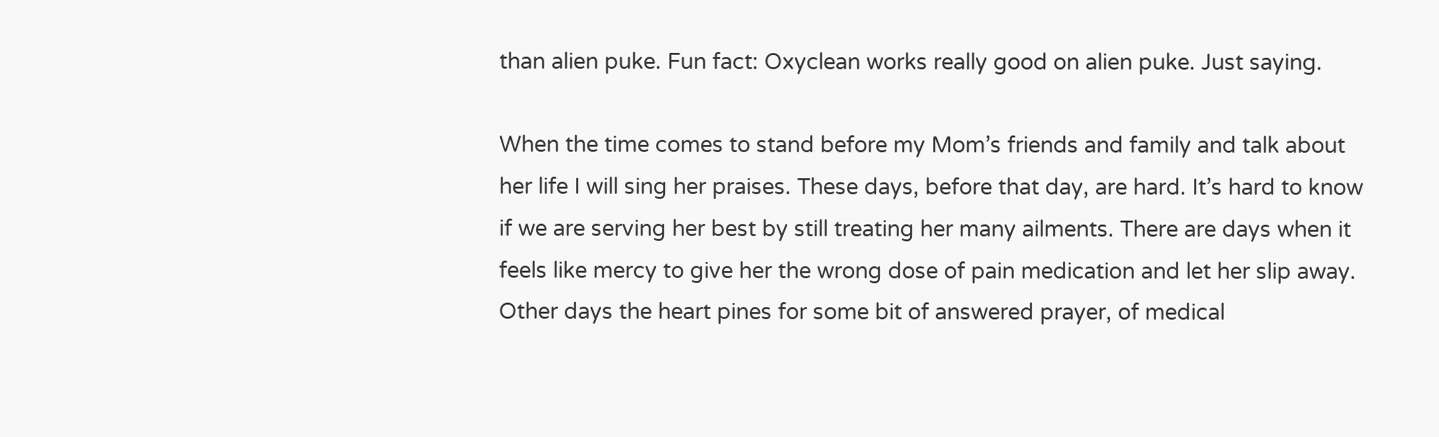than alien puke. Fun fact: Oxyclean works really good on alien puke. Just saying.

When the time comes to stand before my Mom’s friends and family and talk about her life I will sing her praises. These days, before that day, are hard. It’s hard to know if we are serving her best by still treating her many ailments. There are days when it feels like mercy to give her the wrong dose of pain medication and let her slip away. Other days the heart pines for some bit of answered prayer, of medical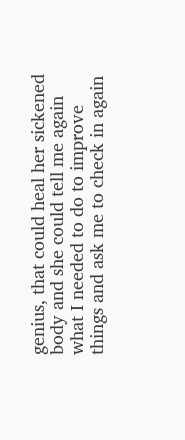genius, that could heal her sickened body and she could tell me again what I needed to do to improve things and ask me to check in again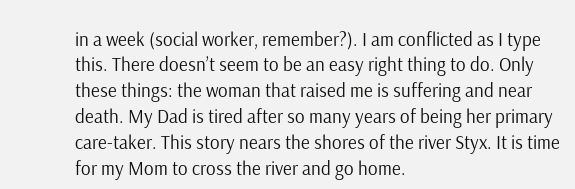in a week (social worker, remember?). I am conflicted as I type this. There doesn’t seem to be an easy right thing to do. Only these things: the woman that raised me is suffering and near death. My Dad is tired after so many years of being her primary care-taker. This story nears the shores of the river Styx. It is time for my Mom to cross the river and go home.